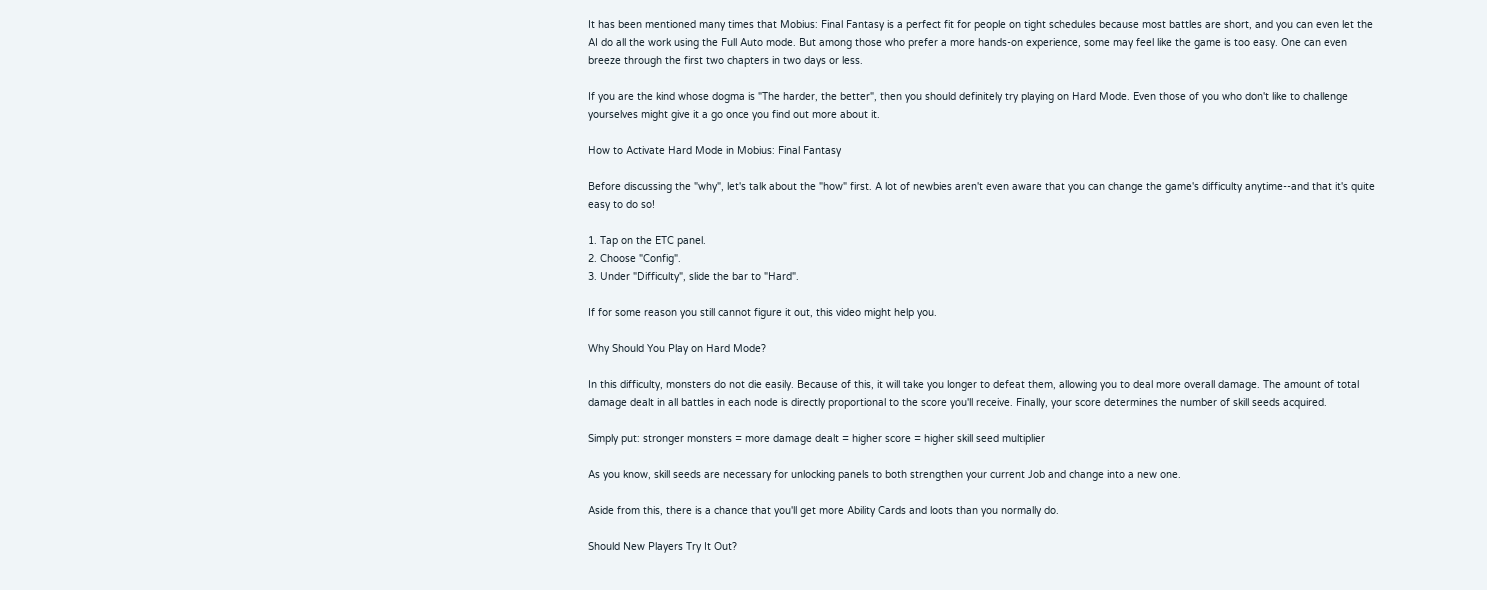It has been mentioned many times that Mobius: Final Fantasy is a perfect fit for people on tight schedules because most battles are short, and you can even let the AI do all the work using the Full Auto mode. But among those who prefer a more hands-on experience, some may feel like the game is too easy. One can even breeze through the first two chapters in two days or less.

If you are the kind whose dogma is "The harder, the better", then you should definitely try playing on Hard Mode. Even those of you who don't like to challenge yourselves might give it a go once you find out more about it.

How to Activate Hard Mode in Mobius: Final Fantasy

Before discussing the "why", let's talk about the "how" first. A lot of newbies aren't even aware that you can change the game's difficulty anytime--and that it's quite easy to do so!

1. Tap on the ETC panel.
2. Choose "Config".
3. Under "Difficulty", slide the bar to "Hard".

If for some reason you still cannot figure it out, this video might help you.

Why Should You Play on Hard Mode?

In this difficulty, monsters do not die easily. Because of this, it will take you longer to defeat them, allowing you to deal more overall damage. The amount of total damage dealt in all battles in each node is directly proportional to the score you'll receive. Finally, your score determines the number of skill seeds acquired.

Simply put: stronger monsters = more damage dealt = higher score = higher skill seed multiplier

As you know, skill seeds are necessary for unlocking panels to both strengthen your current Job and change into a new one.

Aside from this, there is a chance that you'll get more Ability Cards and loots than you normally do.

Should New Players Try It Out?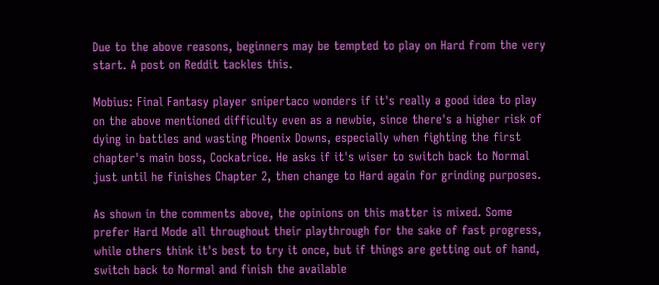Due to the above reasons, beginners may be tempted to play on Hard from the very start. A post on Reddit tackles this.

Mobius: Final Fantasy player snipertaco wonders if it's really a good idea to play on the above mentioned difficulty even as a newbie, since there's a higher risk of dying in battles and wasting Phoenix Downs, especially when fighting the first chapter's main boss, Cockatrice. He asks if it's wiser to switch back to Normal just until he finishes Chapter 2, then change to Hard again for grinding purposes.

As shown in the comments above, the opinions on this matter is mixed. Some prefer Hard Mode all throughout their playthrough for the sake of fast progress, while others think it's best to try it once, but if things are getting out of hand, switch back to Normal and finish the available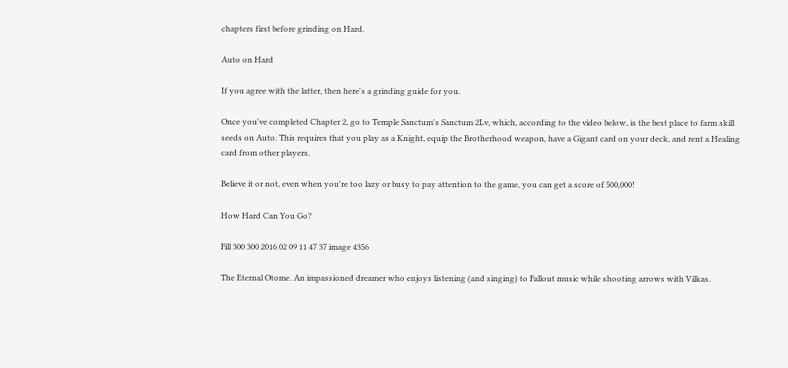chapters first before grinding on Hard.

Auto on Hard

If you agree with the latter, then here's a grinding guide for you.

Once you've completed Chapter 2, go to Temple Sanctum's Sanctum 2Lv, which, according to the video below, is the best place to farm skill seeds on Auto. This requires that you play as a Knight, equip the Brotherhood weapon, have a Gigant card on your deck, and rent a Healing card from other players.

Believe it or not, even when you're too lazy or busy to pay attention to the game, you can get a score of 500,000!

How Hard Can You Go?

Fill 300 300 2016 02 09 11 47 37 image 4356

The Eternal Otome. An impassioned dreamer who enjoys listening (and singing) to Fallout music while shooting arrows with Vilkas.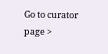Go to curator page >